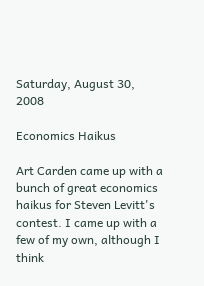Saturday, August 30, 2008

Economics Haikus

Art Carden came up with a bunch of great economics haikus for Steven Levitt's contest. I came up with a few of my own, although I think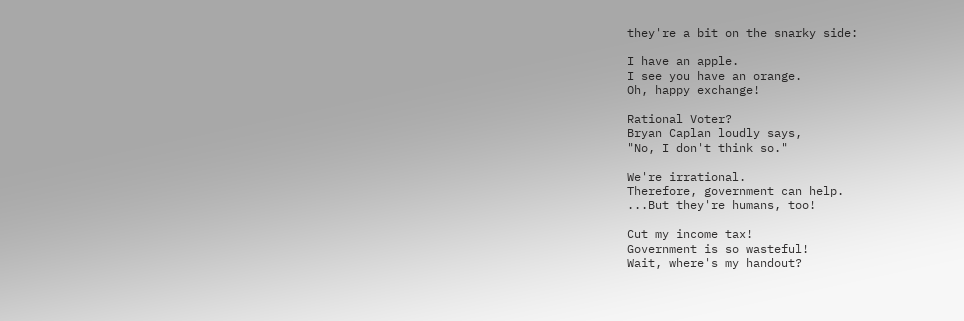they're a bit on the snarky side:

I have an apple.
I see you have an orange.
Oh, happy exchange!

Rational Voter?
Bryan Caplan loudly says,
"No, I don't think so."

We're irrational.
Therefore, government can help.
...But they're humans, too!

Cut my income tax!
Government is so wasteful!
Wait, where's my handout?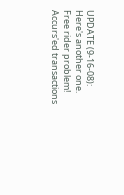UPDATE (9-16-08): Here's another one.
Free rider problem!
Accurs'ed transactions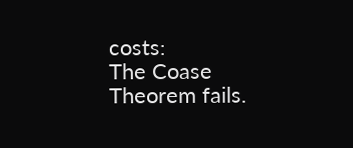costs:
The Coase Theorem fails.